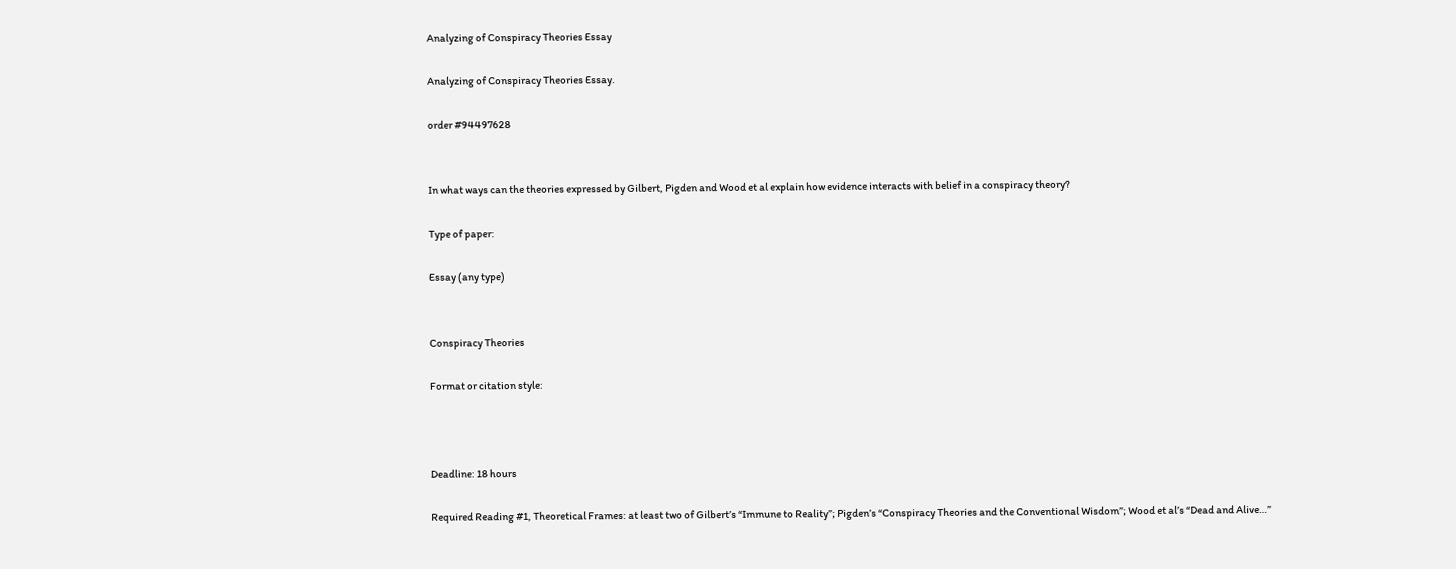Analyzing of Conspiracy Theories Essay

Analyzing of Conspiracy Theories Essay.

order #94497628


In what ways can the theories expressed by Gilbert, Pigden and Wood et al explain how evidence interacts with belief in a conspiracy theory?

Type of paper:

Essay (any type)


Conspiracy Theories

Format or citation style:



Deadline: 18 hours

Required Reading #1, Theoretical Frames: at least two of Gilbert’s “Immune to Reality”; Pigden’s “Conspiracy Theories and the Conventional Wisdom”; Wood et al’s “Dead and Alive…”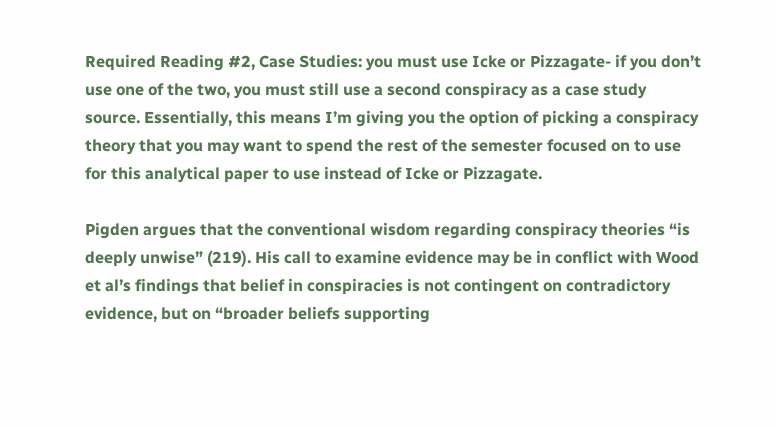Required Reading #2, Case Studies: you must use Icke or Pizzagate- if you don’t use one of the two, you must still use a second conspiracy as a case study source. Essentially, this means I’m giving you the option of picking a conspiracy theory that you may want to spend the rest of the semester focused on to use for this analytical paper to use instead of Icke or Pizzagate.

Pigden argues that the conventional wisdom regarding conspiracy theories “is deeply unwise” (219). His call to examine evidence may be in conflict with Wood et al’s findings that belief in conspiracies is not contingent on contradictory evidence, but on “broader beliefs supporting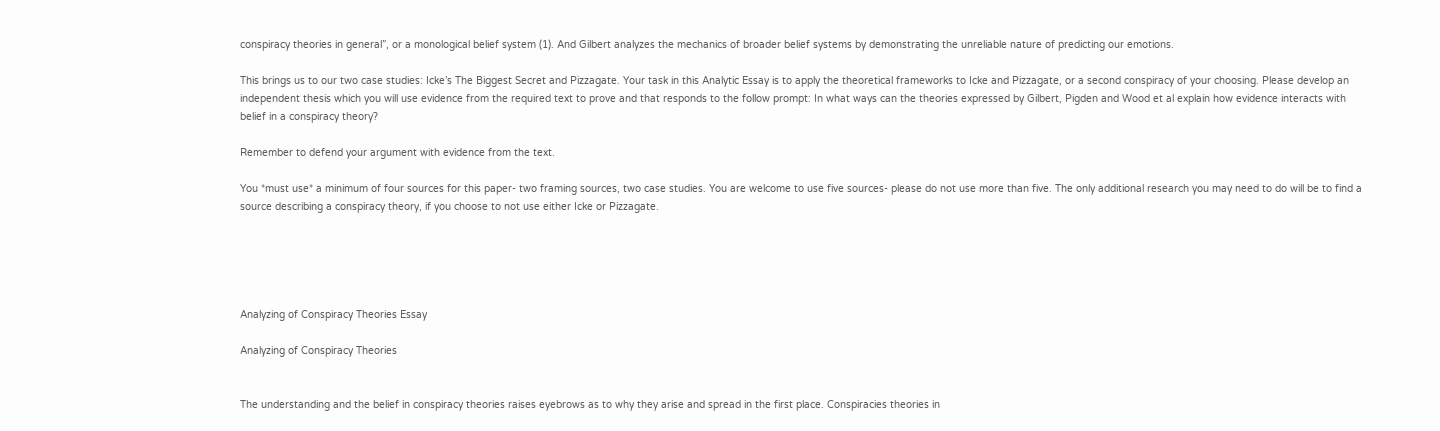conspiracy theories in general”, or a monological belief system (1). And Gilbert analyzes the mechanics of broader belief systems by demonstrating the unreliable nature of predicting our emotions.

This brings us to our two case studies: Icke’s The Biggest Secret and Pizzagate. Your task in this Analytic Essay is to apply the theoretical frameworks to Icke and Pizzagate, or a second conspiracy of your choosing. Please develop an independent thesis which you will use evidence from the required text to prove and that responds to the follow prompt: In what ways can the theories expressed by Gilbert, Pigden and Wood et al explain how evidence interacts with belief in a conspiracy theory?

Remember to defend your argument with evidence from the text.

You *must use* a minimum of four sources for this paper- two framing sources, two case studies. You are welcome to use five sources- please do not use more than five. The only additional research you may need to do will be to find a source describing a conspiracy theory, if you choose to not use either Icke or Pizzagate.





Analyzing of Conspiracy Theories Essay

Analyzing of Conspiracy Theories


The understanding and the belief in conspiracy theories raises eyebrows as to why they arise and spread in the first place. Conspiracies theories in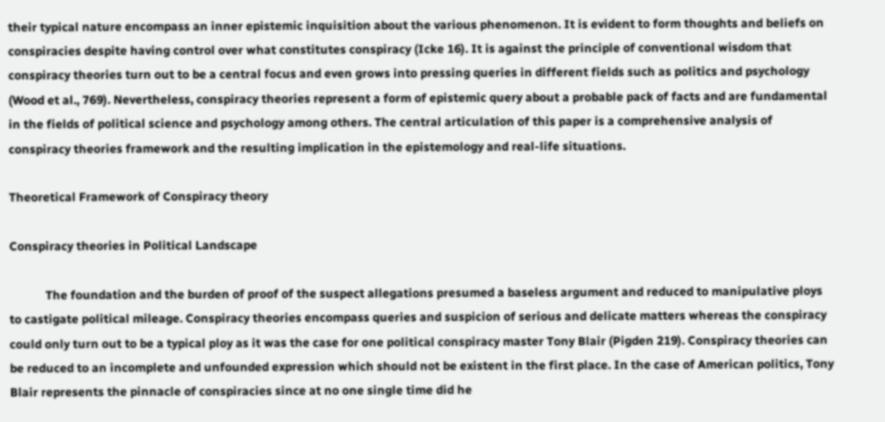their typical nature encompass an inner epistemic inquisition about the various phenomenon. It is evident to form thoughts and beliefs on conspiracies despite having control over what constitutes conspiracy (Icke 16). It is against the principle of conventional wisdom that conspiracy theories turn out to be a central focus and even grows into pressing queries in different fields such as politics and psychology (Wood et al., 769). Nevertheless, conspiracy theories represent a form of epistemic query about a probable pack of facts and are fundamental in the fields of political science and psychology among others. The central articulation of this paper is a comprehensive analysis of conspiracy theories framework and the resulting implication in the epistemology and real-life situations.

Theoretical Framework of Conspiracy theory

Conspiracy theories in Political Landscape

            The foundation and the burden of proof of the suspect allegations presumed a baseless argument and reduced to manipulative ploys to castigate political mileage. Conspiracy theories encompass queries and suspicion of serious and delicate matters whereas the conspiracy could only turn out to be a typical ploy as it was the case for one political conspiracy master Tony Blair (Pigden 219). Conspiracy theories can be reduced to an incomplete and unfounded expression which should not be existent in the first place. In the case of American politics, Tony Blair represents the pinnacle of conspiracies since at no one single time did he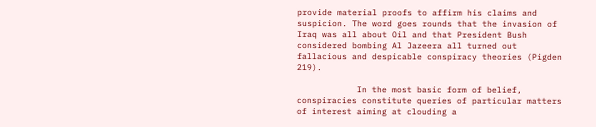provide material proofs to affirm his claims and suspicion. The word goes rounds that the invasion of Iraq was all about Oil and that President Bush considered bombing Al Jazeera all turned out fallacious and despicable conspiracy theories (Pigden 219).

            In the most basic form of belief, conspiracies constitute queries of particular matters of interest aiming at clouding a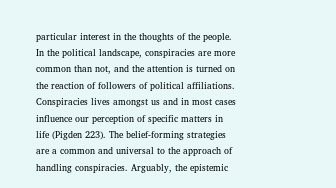particular interest in the thoughts of the people. In the political landscape, conspiracies are more common than not, and the attention is turned on the reaction of followers of political affiliations. Conspiracies lives amongst us and in most cases influence our perception of specific matters in life (Pigden 223). The belief-forming strategies are a common and universal to the approach of handling conspiracies. Arguably, the epistemic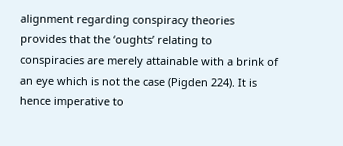alignment regarding conspiracy theories provides that the ‘oughts’ relating to conspiracies are merely attainable with a brink of an eye which is not the case (Pigden 224). It is hence imperative to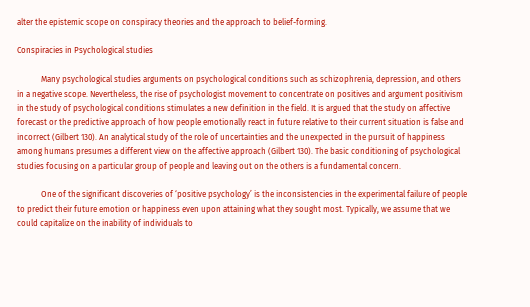alter the epistemic scope on conspiracy theories and the approach to belief-forming.

Conspiracies in Psychological studies

            Many psychological studies arguments on psychological conditions such as schizophrenia, depression, and others in a negative scope. Nevertheless, the rise of psychologist movement to concentrate on positives and argument positivism in the study of psychological conditions stimulates a new definition in the field. It is argued that the study on affective forecast or the predictive approach of how people emotionally react in future relative to their current situation is false and incorrect (Gilbert 130). An analytical study of the role of uncertainties and the unexpected in the pursuit of happiness among humans presumes a different view on the affective approach (Gilbert 130). The basic conditioning of psychological studies focusing on a particular group of people and leaving out on the others is a fundamental concern.

            One of the significant discoveries of ‘positive psychology’ is the inconsistencies in the experimental failure of people to predict their future emotion or happiness even upon attaining what they sought most. Typically, we assume that we could capitalize on the inability of individuals to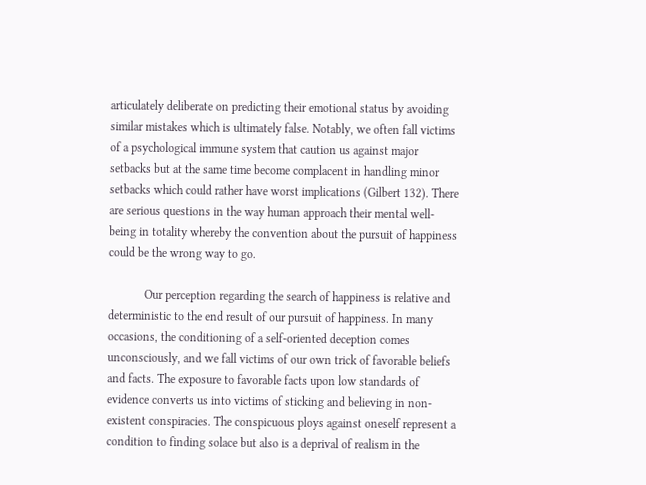articulately deliberate on predicting their emotional status by avoiding similar mistakes which is ultimately false. Notably, we often fall victims of a psychological immune system that caution us against major setbacks but at the same time become complacent in handling minor setbacks which could rather have worst implications (Gilbert 132). There are serious questions in the way human approach their mental well-being in totality whereby the convention about the pursuit of happiness could be the wrong way to go.

            Our perception regarding the search of happiness is relative and deterministic to the end result of our pursuit of happiness. In many occasions, the conditioning of a self-oriented deception comes unconsciously, and we fall victims of our own trick of favorable beliefs and facts. The exposure to favorable facts upon low standards of evidence converts us into victims of sticking and believing in non-existent conspiracies. The conspicuous ploys against oneself represent a condition to finding solace but also is a deprival of realism in the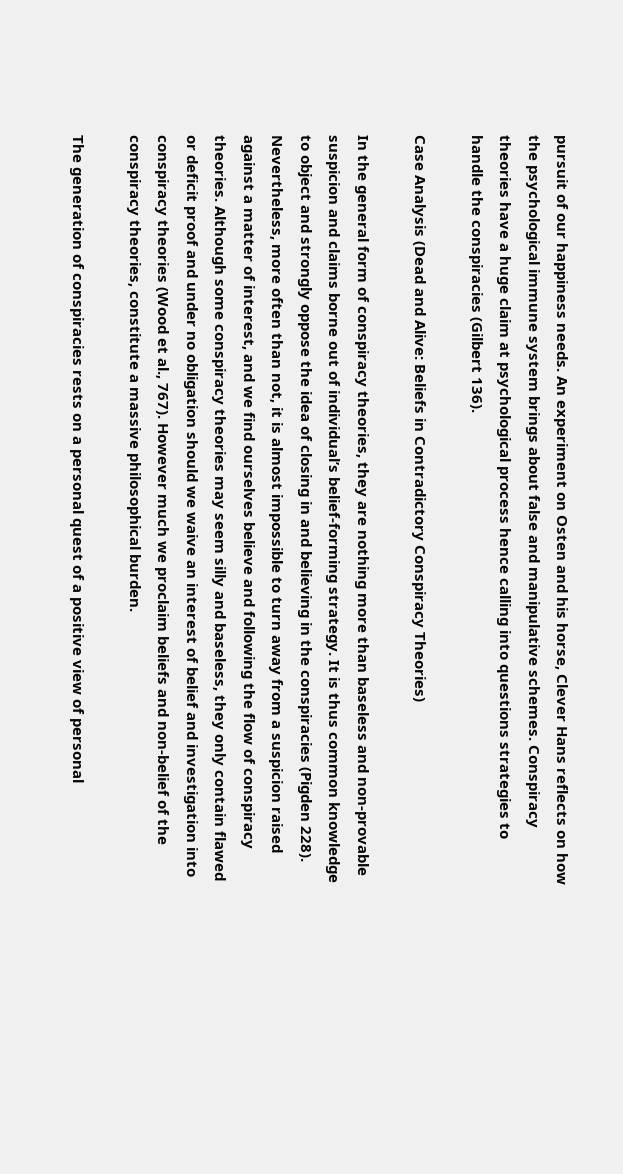pursuit of our happiness needs. An experiment on Osten and his horse, Clever Hans reflects on how the psychological immune system brings about false and manipulative schemes. Conspiracy theories have a huge claim at psychological process hence calling into questions strategies to handle the conspiracies (Gilbert 136).

Case Analysis (Dead and Alive: Beliefs in Contradictory Conspiracy Theories)

In the general form of conspiracy theories, they are nothing more than baseless and non-provable suspicion and claims borne out of individual’s belief-forming strategy. It is thus common knowledge to object and strongly oppose the idea of closing in and believing in the conspiracies (Pigden 228). Nevertheless, more often than not, it is almost impossible to turn away from a suspicion raised against a matter of interest, and we find ourselves believe and following the flow of conspiracy theories. Although some conspiracy theories may seem silly and baseless, they only contain flawed or deficit proof and under no obligation should we waive an interest of belief and investigation into conspiracy theories (Wood et al., 767). However much we proclaim beliefs and non-belief of the conspiracy theories, constitute a massive philosophical burden.

The generation of conspiracies rests on a personal quest of a positive view of personal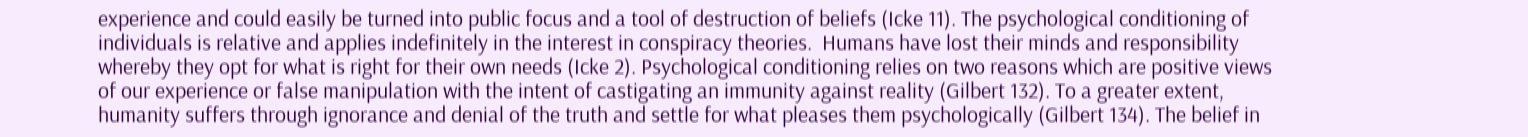experience and could easily be turned into public focus and a tool of destruction of beliefs (Icke 11). The psychological conditioning of individuals is relative and applies indefinitely in the interest in conspiracy theories.  Humans have lost their minds and responsibility whereby they opt for what is right for their own needs (Icke 2). Psychological conditioning relies on two reasons which are positive views of our experience or false manipulation with the intent of castigating an immunity against reality (Gilbert 132). To a greater extent, humanity suffers through ignorance and denial of the truth and settle for what pleases them psychologically (Gilbert 134). The belief in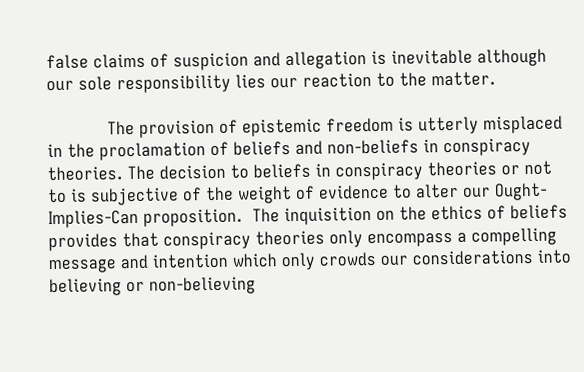false claims of suspicion and allegation is inevitable although our sole responsibility lies our reaction to the matter.

            The provision of epistemic freedom is utterly misplaced in the proclamation of beliefs and non-beliefs in conspiracy theories. The decision to beliefs in conspiracy theories or not to is subjective of the weight of evidence to alter our Ought-Implies-Can proposition.  The inquisition on the ethics of beliefs provides that conspiracy theories only encompass a compelling message and intention which only crowds our considerations into believing or non-believing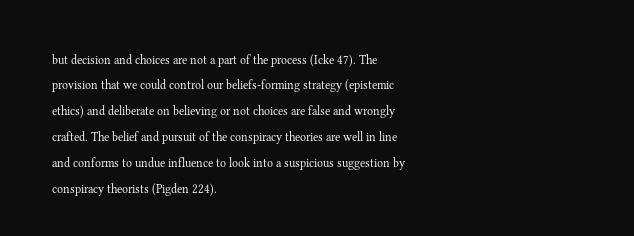but decision and choices are not a part of the process (Icke 47). The provision that we could control our beliefs-forming strategy (epistemic ethics) and deliberate on believing or not choices are false and wrongly crafted. The belief and pursuit of the conspiracy theories are well in line and conforms to undue influence to look into a suspicious suggestion by conspiracy theorists (Pigden 224).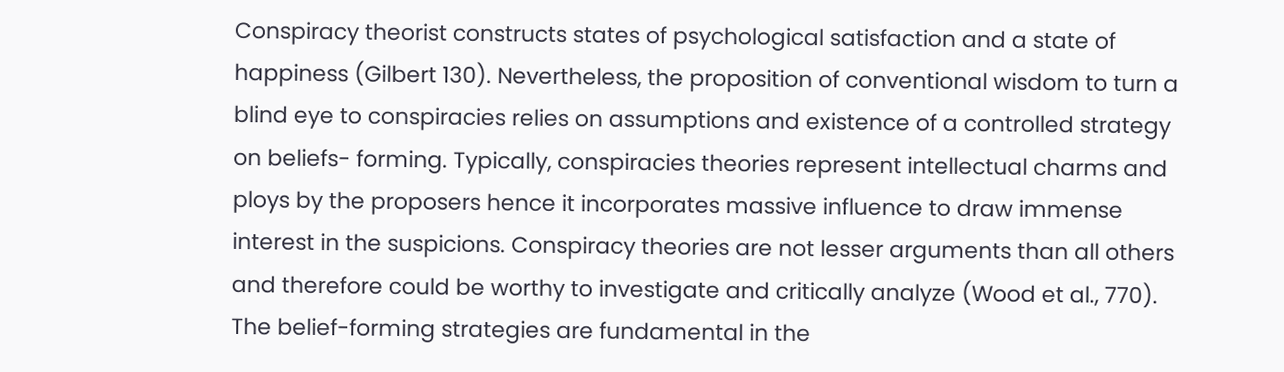Conspiracy theorist constructs states of psychological satisfaction and a state of happiness (Gilbert 130). Nevertheless, the proposition of conventional wisdom to turn a blind eye to conspiracies relies on assumptions and existence of a controlled strategy on beliefs- forming. Typically, conspiracies theories represent intellectual charms and ploys by the proposers hence it incorporates massive influence to draw immense interest in the suspicions. Conspiracy theories are not lesser arguments than all others and therefore could be worthy to investigate and critically analyze (Wood et al., 770). The belief-forming strategies are fundamental in the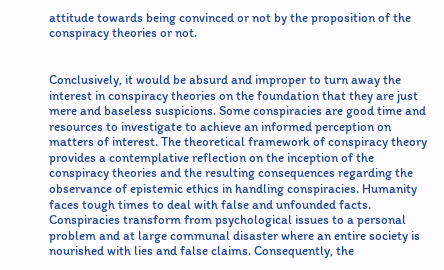attitude towards being convinced or not by the proposition of the conspiracy theories or not.


Conclusively, it would be absurd and improper to turn away the interest in conspiracy theories on the foundation that they are just mere and baseless suspicions. Some conspiracies are good time and resources to investigate to achieve an informed perception on matters of interest. The theoretical framework of conspiracy theory provides a contemplative reflection on the inception of the conspiracy theories and the resulting consequences regarding the observance of epistemic ethics in handling conspiracies. Humanity faces tough times to deal with false and unfounded facts. Conspiracies transform from psychological issues to a personal problem and at large communal disaster where an entire society is nourished with lies and false claims. Consequently, the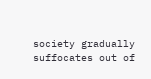society gradually suffocates out of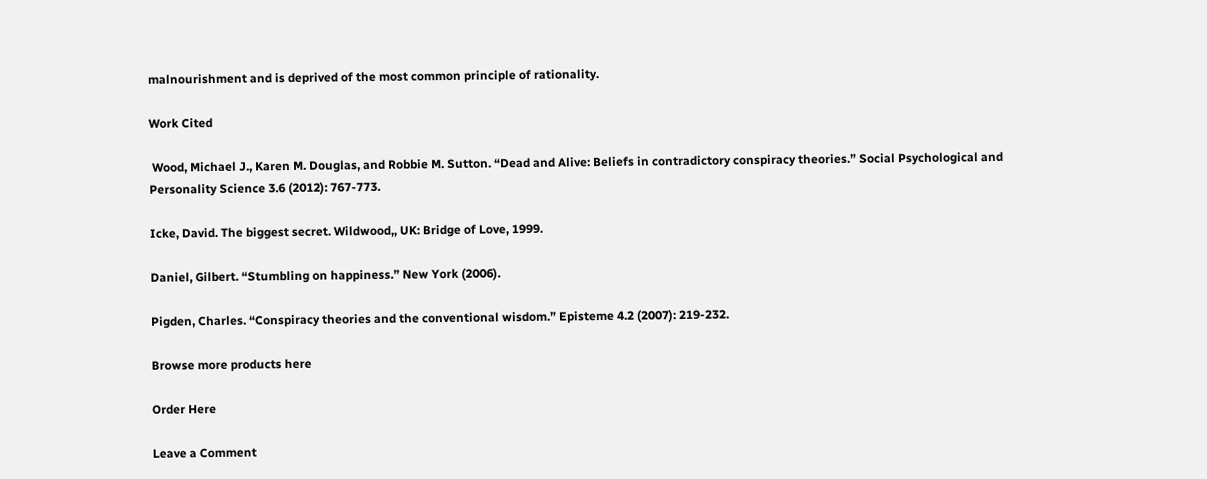malnourishment and is deprived of the most common principle of rationality.

Work Cited

 Wood, Michael J., Karen M. Douglas, and Robbie M. Sutton. “Dead and Alive: Beliefs in contradictory conspiracy theories.” Social Psychological and Personality Science 3.6 (2012): 767-773.

Icke, David. The biggest secret. Wildwood,, UK: Bridge of Love, 1999.

Daniel, Gilbert. “Stumbling on happiness.” New York (2006).

Pigden, Charles. “Conspiracy theories and the conventional wisdom.” Episteme 4.2 (2007): 219-232.

Browse more products here

Order Here

Leave a Comment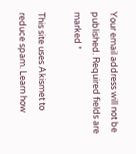Your email address will not be published. Required fields are marked *

This site uses Akismet to reduce spam. Learn how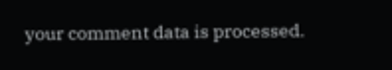your comment data is processed.